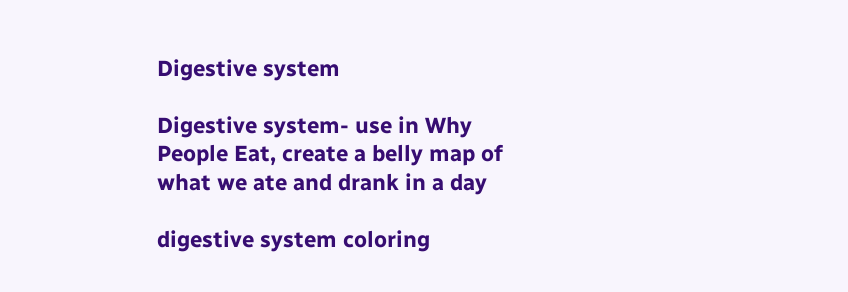Digestive system

Digestive system- use in Why People Eat, create a belly map of what we ate and drank in a day

digestive system coloring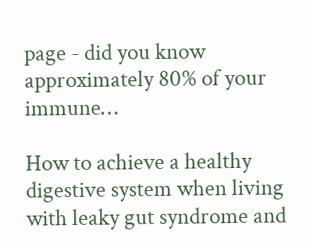page - did you know approximately 80% of your immune…

How to achieve a healthy digestive system when living with leaky gut syndrome and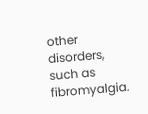other disorders, such as fibromyalgia.